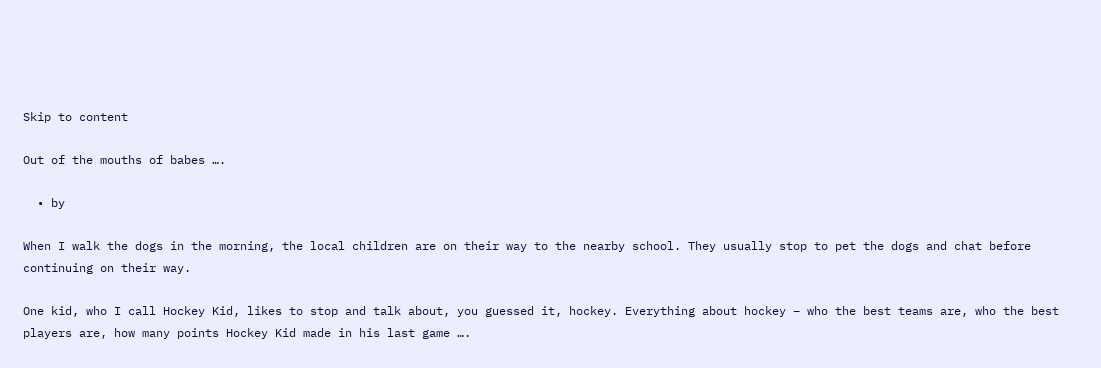Skip to content

Out of the mouths of babes ….

  • by

When I walk the dogs in the morning, the local children are on their way to the nearby school. They usually stop to pet the dogs and chat before continuing on their way.

One kid, who I call Hockey Kid, likes to stop and talk about, you guessed it, hockey. Everything about hockey – who the best teams are, who the best players are, how many points Hockey Kid made in his last game ….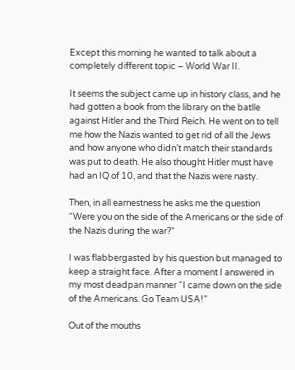Except this morning he wanted to talk about a completely different topic – World War II.

It seems the subject came up in history class, and he had gotten a book from the library on the batlle against Hitler and the Third Reich. He went on to tell me how the Nazis wanted to get rid of all the Jews and how anyone who didn’t match their standards was put to death. He also thought Hitler must have had an IQ of 10, and that the Nazis were nasty.

Then, in all earnestness he asks me the question “Were you on the side of the Americans or the side of the Nazis during the war?”

I was flabbergasted by his question but managed to keep a straight face. After a moment I answered in my most deadpan manner “I came down on the side of the Americans. Go Team USA!”

Out of the mouths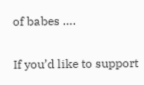of babes ….

If you’d like to support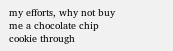my efforts, why not buy me a chocolate chip cookie through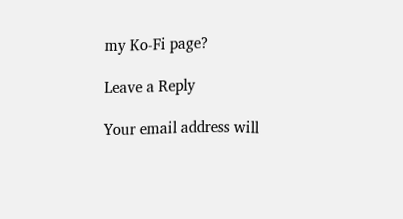my Ko-Fi page?

Leave a Reply

Your email address will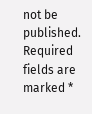not be published. Required fields are marked *